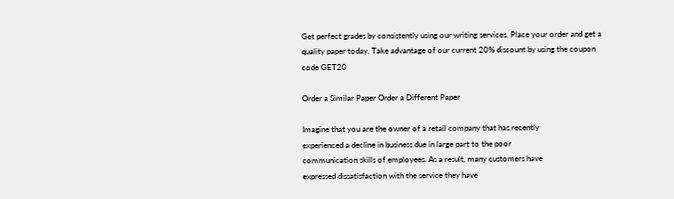Get perfect grades by consistently using our writing services. Place your order and get a quality paper today. Take advantage of our current 20% discount by using the coupon code GET20

Order a Similar Paper Order a Different Paper

Imagine that you are the owner of a retail company that has recently
experienced a decline in business due in large part to the poor
communication skills of employees. As a result, many customers have
expressed dissatisfaction with the service they have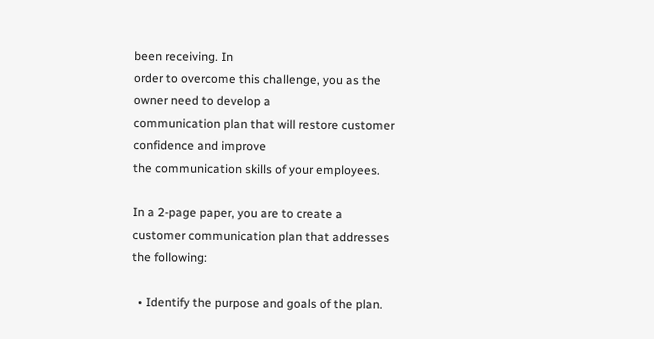been receiving. In
order to overcome this challenge, you as the owner need to develop a
communication plan that will restore customer confidence and improve
the communication skills of your employees.

In a 2-page paper, you are to create a customer communication plan that addresses the following:

  • Identify the purpose and goals of the plan.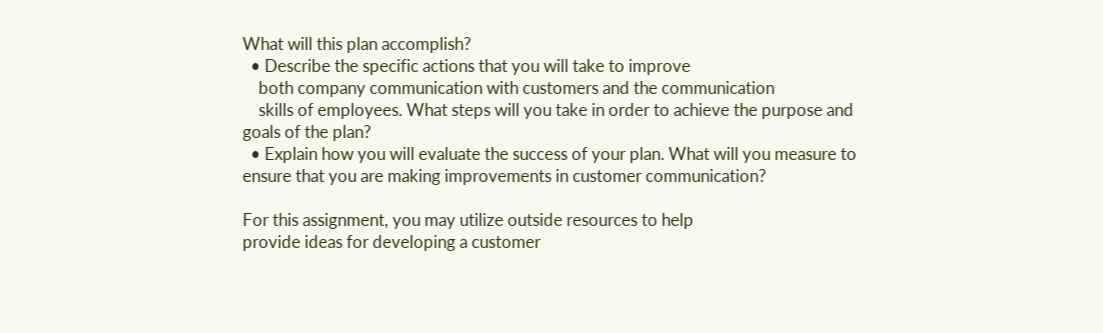What will this plan accomplish?
  • Describe the specific actions that you will take to improve
    both company communication with customers and the communication
    skills of employees. What steps will you take in order to achieve the purpose and goals of the plan?
  • Explain how you will evaluate the success of your plan. What will you measure to ensure that you are making improvements in customer communication?

For this assignment, you may utilize outside resources to help
provide ideas for developing a customer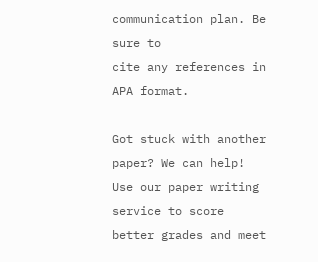communication plan. Be sure to
cite any references in APA format.

Got stuck with another paper? We can help! Use our paper writing service to score better grades and meet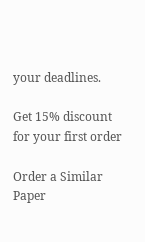your deadlines.

Get 15% discount for your first order

Order a Similar Paper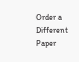Order a Different Paper